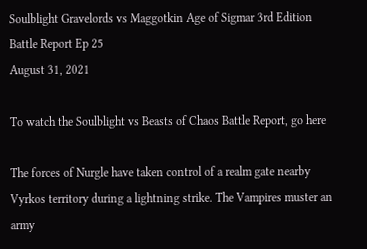Soulblight Gravelords vs Maggotkin Age of Sigmar 3rd Edition Battle Report Ep 25
August 31, 2021

To watch the Soulblight vs Beasts of Chaos Battle Report, go here

The forces of Nurgle have taken control of a realm gate nearby Vyrkos territory during a lightning strike. The Vampires muster an army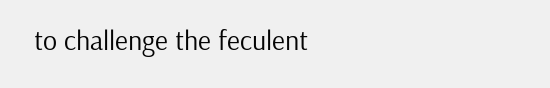to challenge the feculent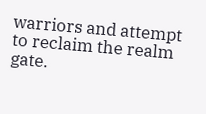warriors and attempt to reclaim the realm gate.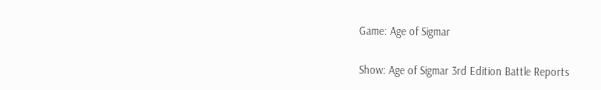Game: Age of Sigmar

Show: Age of Sigmar 3rd Edition Battle Reports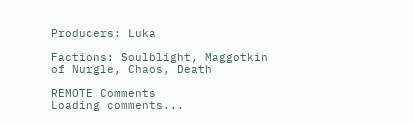Producers: Luka

Factions: Soulblight, Maggotkin of Nurgle, Chaos, Death

REMOTE Comments
Loading comments...